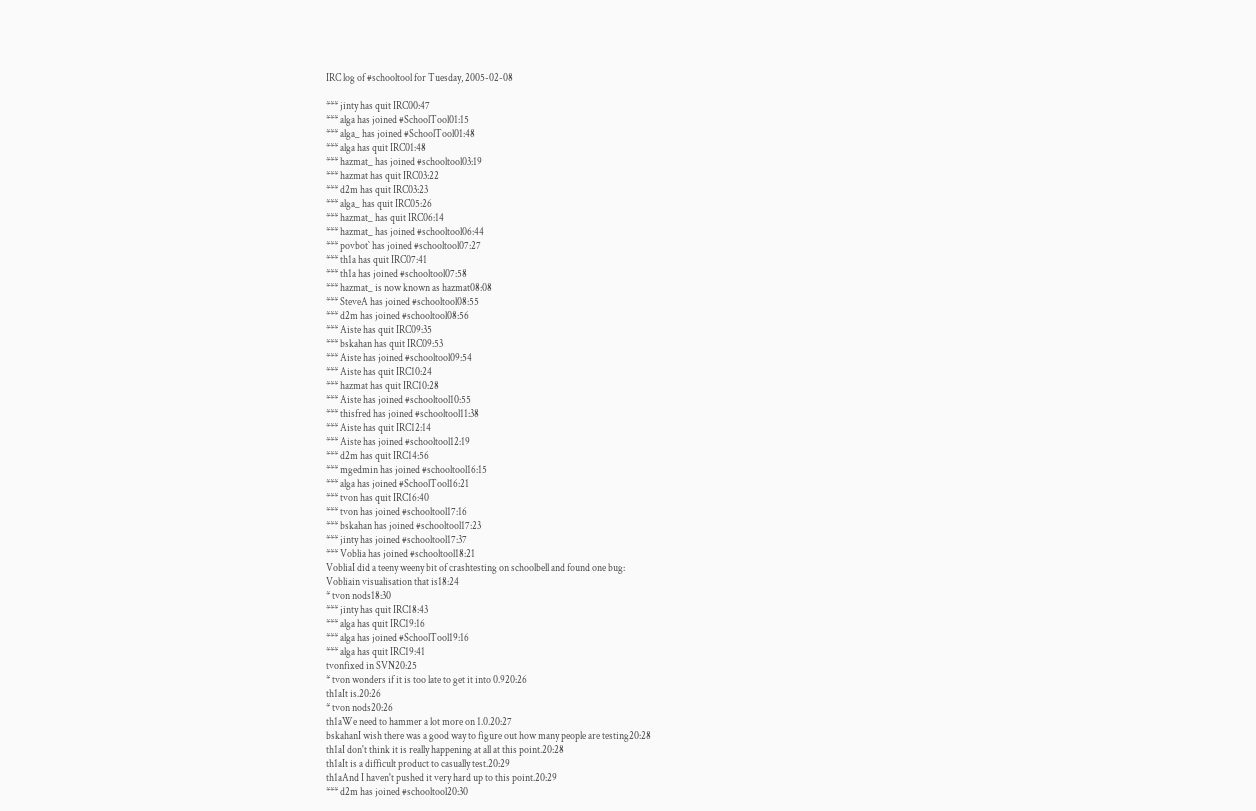IRC log of #schooltool for Tuesday, 2005-02-08

*** jinty has quit IRC00:47
*** alga has joined #SchoolTool01:15
*** alga_ has joined #SchoolTool01:48
*** alga has quit IRC01:48
*** hazmat_ has joined #schooltool03:19
*** hazmat has quit IRC03:22
*** d2m has quit IRC03:23
*** alga_ has quit IRC05:26
*** hazmat_ has quit IRC06:14
*** hazmat_ has joined #schooltool06:44
*** povbot` has joined #schooltool07:27
*** th1a has quit IRC07:41
*** th1a has joined #schooltool07:58
*** hazmat_ is now known as hazmat08:08
*** SteveA has joined #schooltool08:55
*** d2m has joined #schooltool08:56
*** Aiste has quit IRC09:35
*** bskahan has quit IRC09:53
*** Aiste has joined #schooltool09:54
*** Aiste has quit IRC10:24
*** hazmat has quit IRC10:28
*** Aiste has joined #schooltool10:55
*** thisfred has joined #schooltool11:38
*** Aiste has quit IRC12:14
*** Aiste has joined #schooltool12:19
*** d2m has quit IRC14:56
*** mgedmin has joined #schooltool16:15
*** alga has joined #SchoolTool16:21
*** tvon has quit IRC16:40
*** tvon has joined #schooltool17:16
*** bskahan has joined #schooltool17:23
*** jinty has joined #schooltool17:37
*** Voblia has joined #schooltool18:21
VobliaI did a teeny weeny bit of crashtesting on schoolbell and found one bug:
Vobliain visualisation that is18:24
* tvon nods18:30
*** jinty has quit IRC18:43
*** alga has quit IRC19:16
*** alga has joined #SchoolTool19:16
*** alga has quit IRC19:41
tvonfixed in SVN20:25
* tvon wonders if it is too late to get it into 0.920:26
th1aIt is.20:26
* tvon nods20:26
th1aWe need to hammer a lot more on 1.0.20:27
bskahanI wish there was a good way to figure out how many people are testing20:28
th1aI don't think it is really happening at all at this point.20:28
th1aIt is a difficult product to casually test.20:29
th1aAnd I haven't pushed it very hard up to this point.20:29
*** d2m has joined #schooltool20:30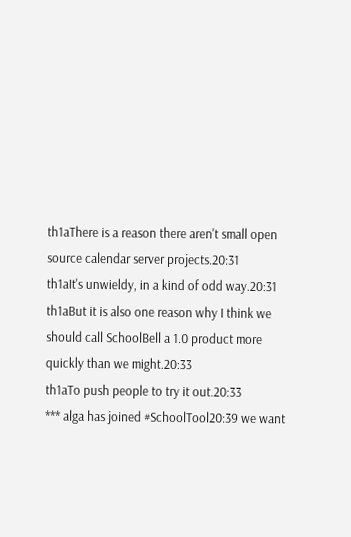th1aThere is a reason there aren't small open source calendar server projects.20:31
th1aIt's unwieldy, in a kind of odd way.20:31
th1aBut it is also one reason why I think we should call SchoolBell a 1.0 product more quickly than we might.20:33
th1aTo push people to try it out.20:33
*** alga has joined #SchoolTool20:39 we want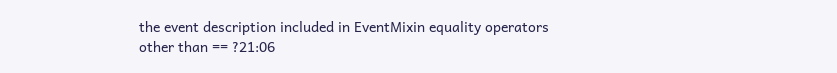the event description included in EventMixin equality operators other than == ?21:06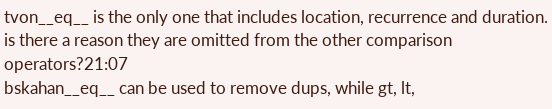tvon__eq__ is the only one that includes location, recurrence and duration.  is there a reason they are omitted from the other comparison operators?21:07
bskahan__eq__ can be used to remove dups, while gt, lt,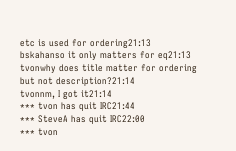etc is used for ordering21:13
bskahanso it only matters for eq21:13
tvonwhy does title matter for ordering but not description?21:14
tvonnm, I got it21:14
*** tvon has quit IRC21:44
*** SteveA has quit IRC22:00
*** tvon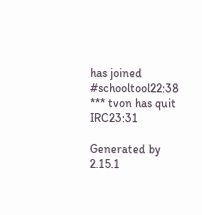has joined #schooltool22:38
*** tvon has quit IRC23:31

Generated by 2.15.1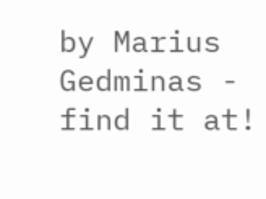by Marius Gedminas - find it at!